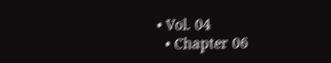• Vol. 04
  • Chapter 06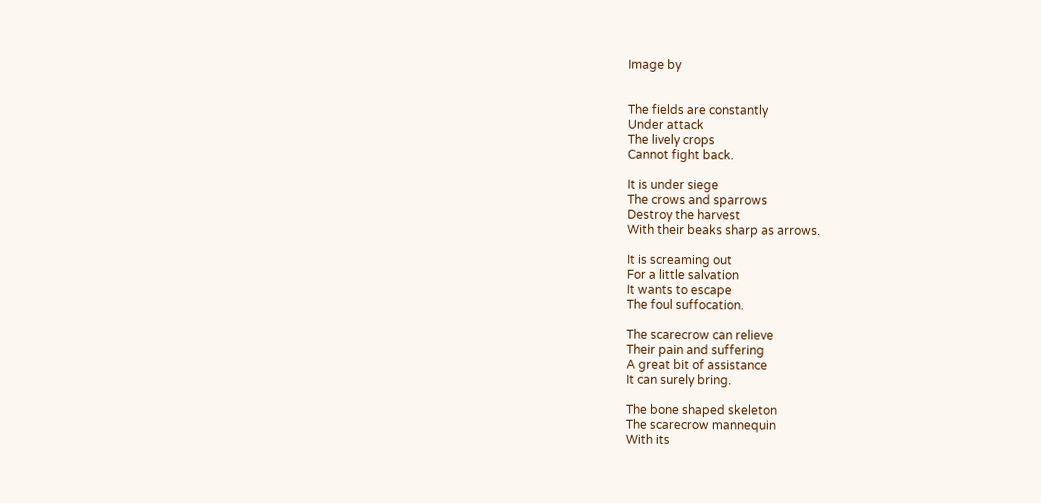Image by


The fields are constantly
Under attack
The lively crops
Cannot fight back.

It is under siege
The crows and sparrows
Destroy the harvest
With their beaks sharp as arrows.

It is screaming out
For a little salvation
It wants to escape
The foul suffocation.

The scarecrow can relieve
Their pain and suffering
A great bit of assistance
It can surely bring.

The bone shaped skeleton
The scarecrow mannequin
With its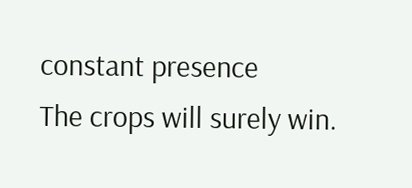constant presence
The crops will surely win.